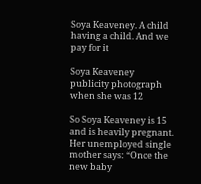Soya Keaveney. A child having a child. And we pay for it

Soya Keaveney publicity photograph when she was 12

So Soya Keaveney is 15 and is heavily pregnant. Her unemployed single mother says: “Once the new baby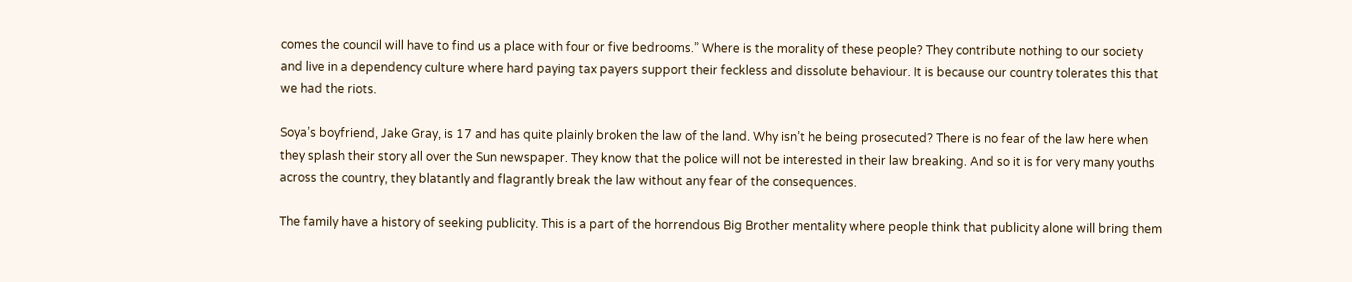comes the council will have to find us a place with four or five bedrooms.” Where is the morality of these people? They contribute nothing to our society and live in a dependency culture where hard paying tax payers support their feckless and dissolute behaviour. It is because our country tolerates this that we had the riots.

Soya’s boyfriend, Jake Gray, is 17 and has quite plainly broken the law of the land. Why isn’t he being prosecuted? There is no fear of the law here when they splash their story all over the Sun newspaper. They know that the police will not be interested in their law breaking. And so it is for very many youths across the country, they blatantly and flagrantly break the law without any fear of the consequences.

The family have a history of seeking publicity. This is a part of the horrendous Big Brother mentality where people think that publicity alone will bring them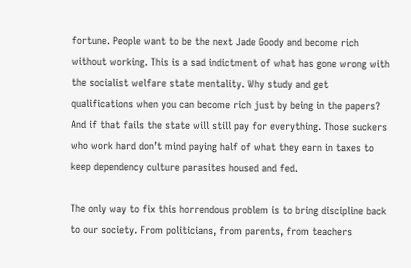fortune. People want to be the next Jade Goody and become rich without working. This is a sad indictment of what has gone wrong with the socialist welfare state mentality. Why study and get qualifications when you can become rich just by being in the papers? And if that fails the state will still pay for everything. Those suckers who work hard don’t mind paying half of what they earn in taxes to keep dependency culture parasites housed and fed.

The only way to fix this horrendous problem is to bring discipline back to our society. From politicians, from parents, from teachers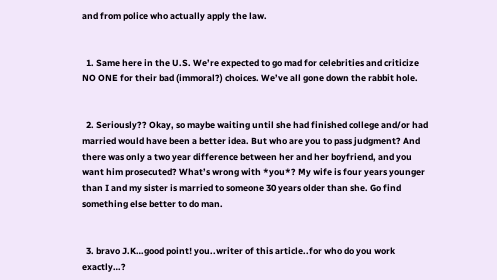and from police who actually apply the law.


  1. Same here in the U.S. We’re expected to go mad for celebrities and criticize NO ONE for their bad (immoral?) choices. We’ve all gone down the rabbit hole.


  2. Seriously?? Okay, so maybe waiting until she had finished college and/or had married would have been a better idea. But who are you to pass judgment? And there was only a two year difference between her and her boyfriend, and you want him prosecuted? What’s wrong with *you*? My wife is four years younger than I and my sister is married to someone 30 years older than she. Go find something else better to do man.


  3. bravo J.K…good point! you..writer of this article..for who do you work exactly…?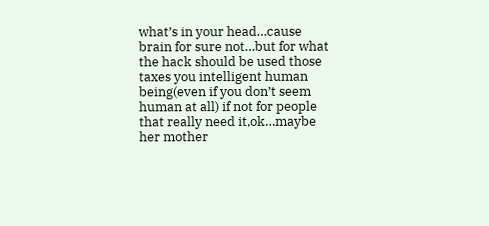what’s in your head…cause brain for sure not…but for what the hack should be used those taxes you intelligent human being(even if you don’t seem human at all) if not for people that really need it,ok…maybe her mother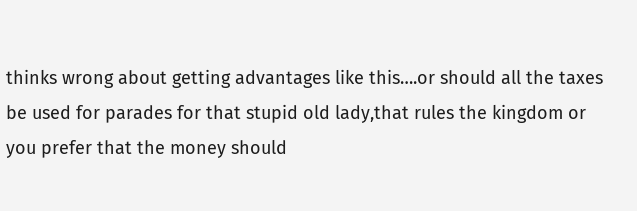thinks wrong about getting advantages like this….or should all the taxes be used for parades for that stupid old lady,that rules the kingdom or you prefer that the money should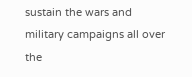sustain the wars and military campaigns all over the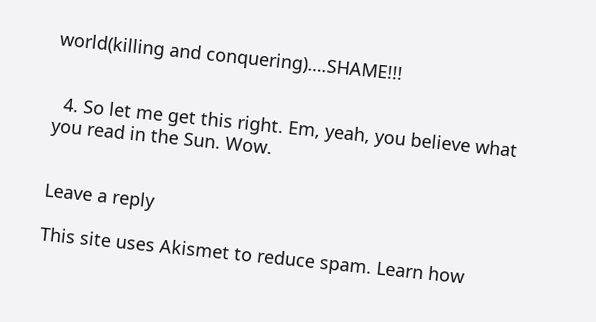world(killing and conquering)….SHAME!!!


  4. So let me get this right. Em, yeah, you believe what you read in the Sun. Wow.


Leave a reply

This site uses Akismet to reduce spam. Learn how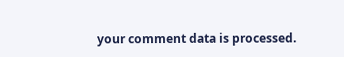your comment data is processed.